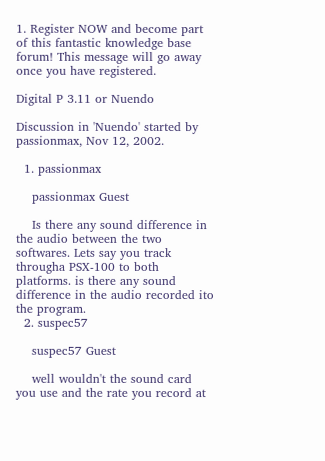1. Register NOW and become part of this fantastic knowledge base forum! This message will go away once you have registered.

Digital P 3.11 or Nuendo

Discussion in 'Nuendo' started by passionmax, Nov 12, 2002.

  1. passionmax

    passionmax Guest

    Is there any sound difference in the audio between the two softwares. Lets say you track througha PSX-100 to both platforms. is there any sound difference in the audio recorded ito the program.
  2. suspec57

    suspec57 Guest

    well wouldn't the sound card you use and the rate you record at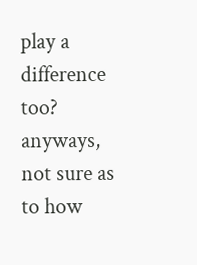play a difference too? anyways, not sure as to how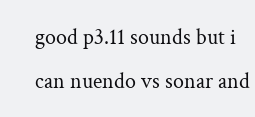good p3.11 sounds but i can nuendo vs sonar and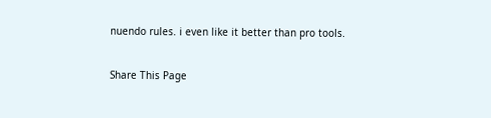nuendo rules. i even like it better than pro tools.

Share This Page